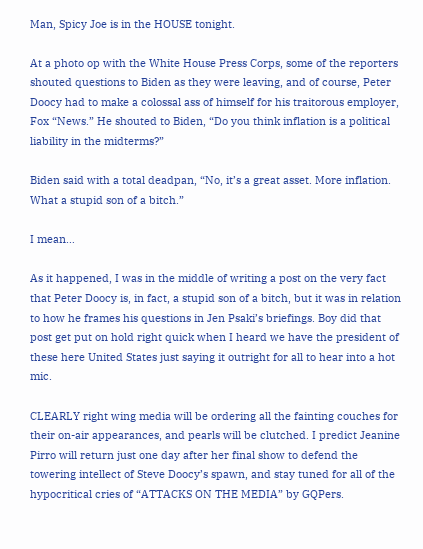Man, Spicy Joe is in the HOUSE tonight.

At a photo op with the White House Press Corps, some of the reporters shouted questions to Biden as they were leaving, and of course, Peter Doocy had to make a colossal ass of himself for his traitorous employer, Fox “News.” He shouted to Biden, “Do you think inflation is a political liability in the midterms?”

Biden said with a total deadpan, “No, it’s a great asset. More inflation. What a stupid son of a bitch.”

I mean…

As it happened, I was in the middle of writing a post on the very fact that Peter Doocy is, in fact, a stupid son of a bitch, but it was in relation to how he frames his questions in Jen Psaki’s briefings. Boy did that post get put on hold right quick when I heard we have the president of these here United States just saying it outright for all to hear into a hot mic.

CLEARLY right wing media will be ordering all the fainting couches for their on-air appearances, and pearls will be clutched. I predict Jeanine Pirro will return just one day after her final show to defend the towering intellect of Steve Doocy’s spawn, and stay tuned for all of the hypocritical cries of “ATTACKS ON THE MEDIA” by GQPers.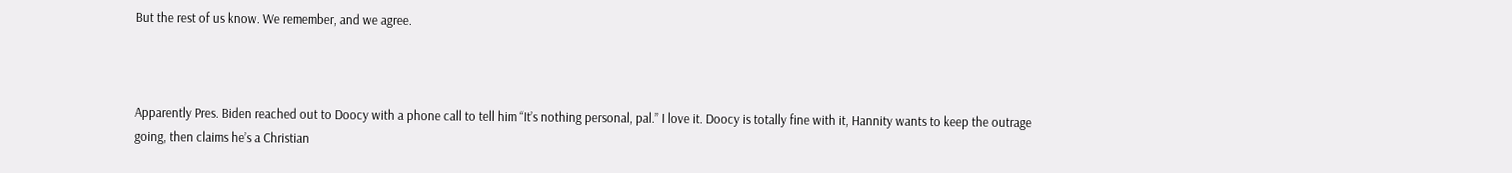But the rest of us know. We remember, and we agree.



Apparently Pres. Biden reached out to Doocy with a phone call to tell him “It’s nothing personal, pal.” I love it. Doocy is totally fine with it, Hannity wants to keep the outrage going, then claims he’s a Christian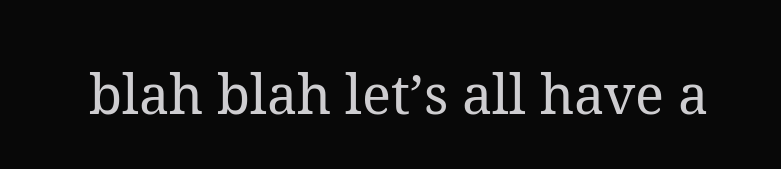blah blah let’s all have a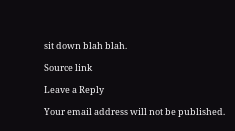sit down blah blah.

Source link

Leave a Reply

Your email address will not be published.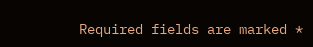Required fields are marked *